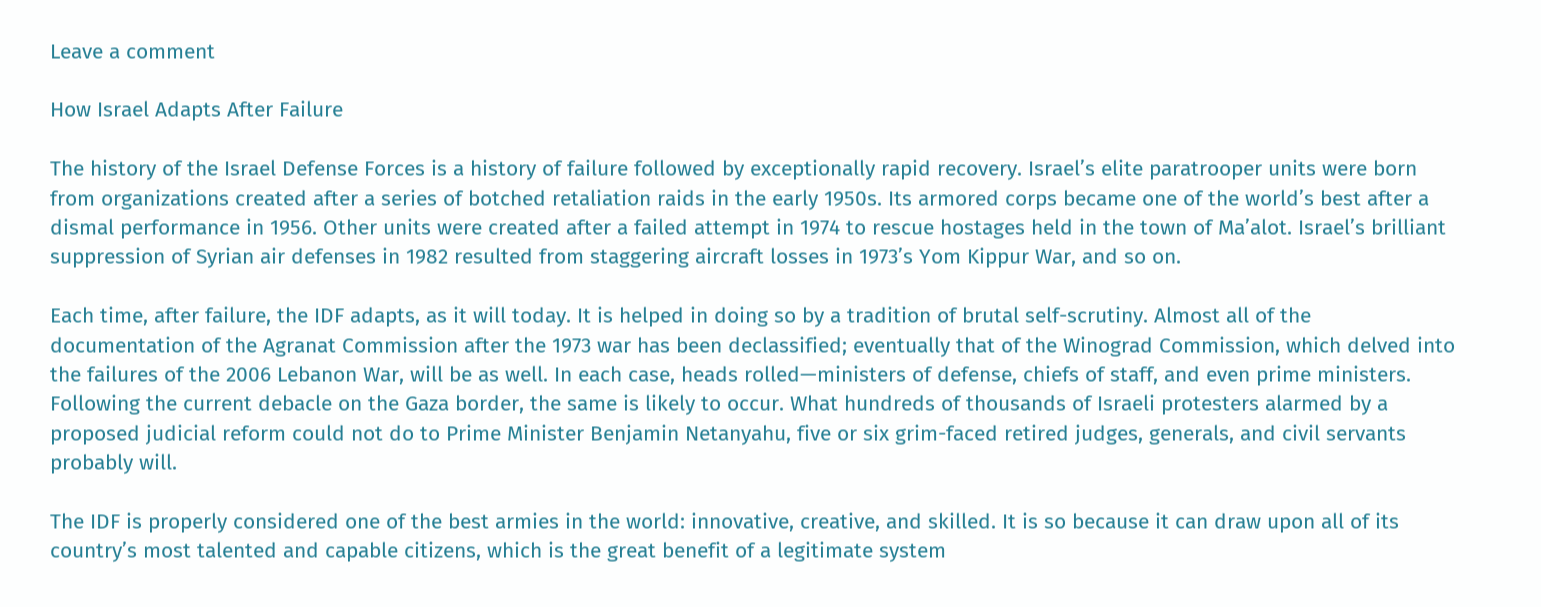Leave a comment

How Israel Adapts After Failure

The history of the Israel Defense Forces is a history of failure followed by exceptionally rapid recovery. Israel’s elite paratrooper units were born from organizations created after a series of botched retaliation raids in the early 1950s. Its armored corps became one of the world’s best after a dismal performance in 1956. Other units were created after a failed attempt in 1974 to rescue hostages held in the town of Ma’alot. Israel’s brilliant suppression of Syrian air defenses in 1982 resulted from staggering aircraft losses in 1973’s Yom Kippur War, and so on.

Each time, after failure, the IDF adapts, as it will today. It is helped in doing so by a tradition of brutal self-scrutiny. Almost all of the documentation of the Agranat Commission after the 1973 war has been declassified; eventually that of the Winograd Commission, which delved into the failures of the 2006 Lebanon War, will be as well. In each case, heads rolled—ministers of defense, chiefs of staff, and even prime ministers. Following the current debacle on the Gaza border, the same is likely to occur. What hundreds of thousands of Israeli protesters alarmed by a proposed judicial reform could not do to Prime Minister Benjamin Netanyahu, five or six grim-faced retired judges, generals, and civil servants probably will.

The IDF is properly considered one of the best armies in the world: innovative, creative, and skilled. It is so because it can draw upon all of its country’s most talented and capable citizens, which is the great benefit of a legitimate system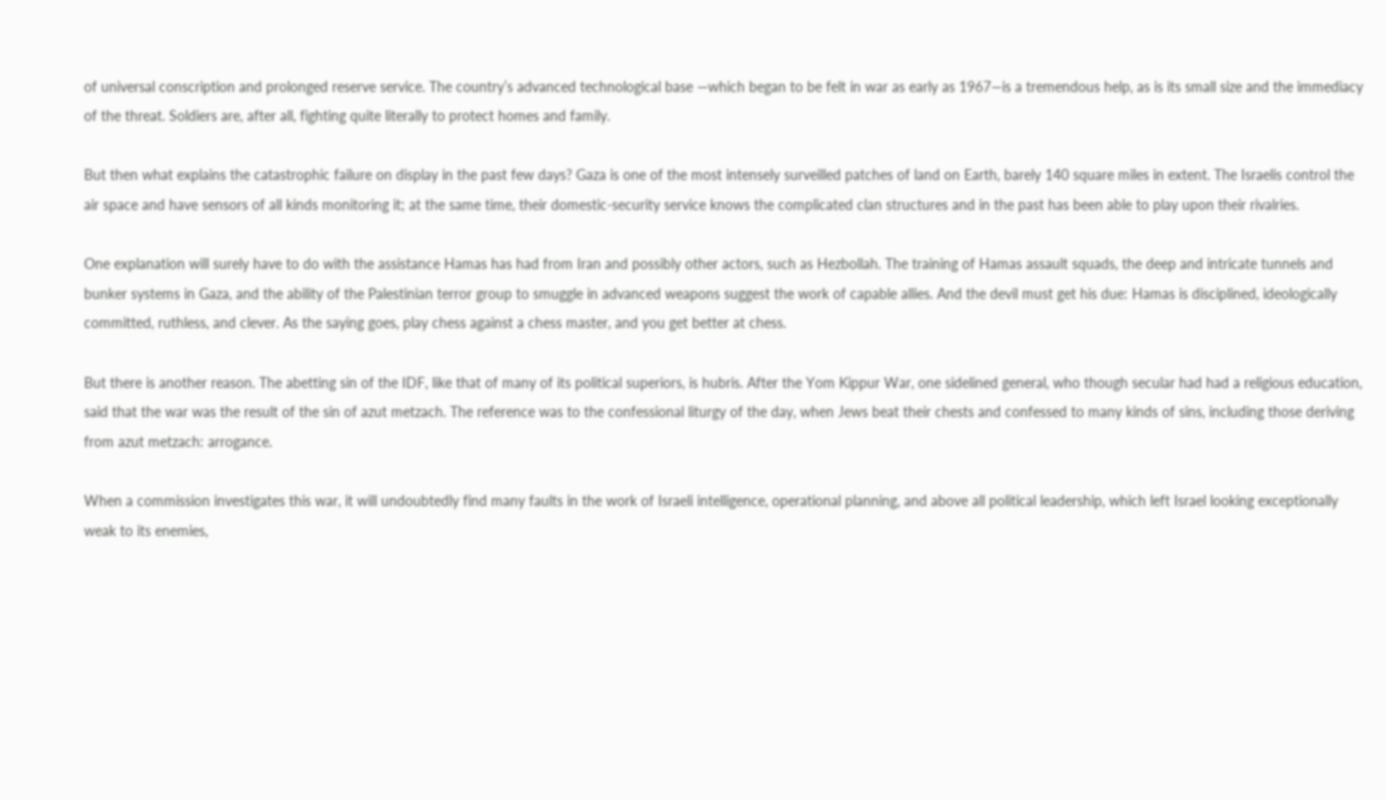of universal conscription and prolonged reserve service. The country’s advanced technological base —which began to be felt in war as early as 1967—is a tremendous help, as is its small size and the immediacy of the threat. Soldiers are, after all, fighting quite literally to protect homes and family.

But then what explains the catastrophic failure on display in the past few days? Gaza is one of the most intensely surveilled patches of land on Earth, barely 140 square miles in extent. The Israelis control the air space and have sensors of all kinds monitoring it; at the same time, their domestic-security service knows the complicated clan structures and in the past has been able to play upon their rivalries.

One explanation will surely have to do with the assistance Hamas has had from Iran and possibly other actors, such as Hezbollah. The training of Hamas assault squads, the deep and intricate tunnels and bunker systems in Gaza, and the ability of the Palestinian terror group to smuggle in advanced weapons suggest the work of capable allies. And the devil must get his due: Hamas is disciplined, ideologically committed, ruthless, and clever. As the saying goes, play chess against a chess master, and you get better at chess.

But there is another reason. The abetting sin of the IDF, like that of many of its political superiors, is hubris. After the Yom Kippur War, one sidelined general, who though secular had had a religious education, said that the war was the result of the sin of azut metzach. The reference was to the confessional liturgy of the day, when Jews beat their chests and confessed to many kinds of sins, including those deriving from azut metzach: arrogance.

When a commission investigates this war, it will undoubtedly find many faults in the work of Israeli intelligence, operational planning, and above all political leadership, which left Israel looking exceptionally weak to its enemies,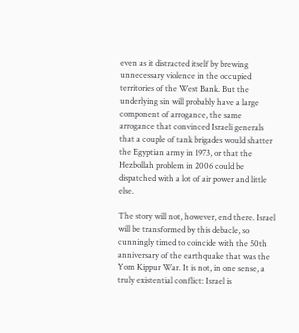even as it distracted itself by brewing unnecessary violence in the occupied territories of the West Bank. But the underlying sin will probably have a large component of arrogance, the same arrogance that convinced Israeli generals that a couple of tank brigades would shatter the Egyptian army in 1973, or that the Hezbollah problem in 2006 could be dispatched with a lot of air power and little else.

The story will not, however, end there. Israel will be transformed by this debacle, so cunningly timed to coincide with the 50th anniversary of the earthquake that was the Yom Kippur War. It is not, in one sense, a truly existential conflict: Israel is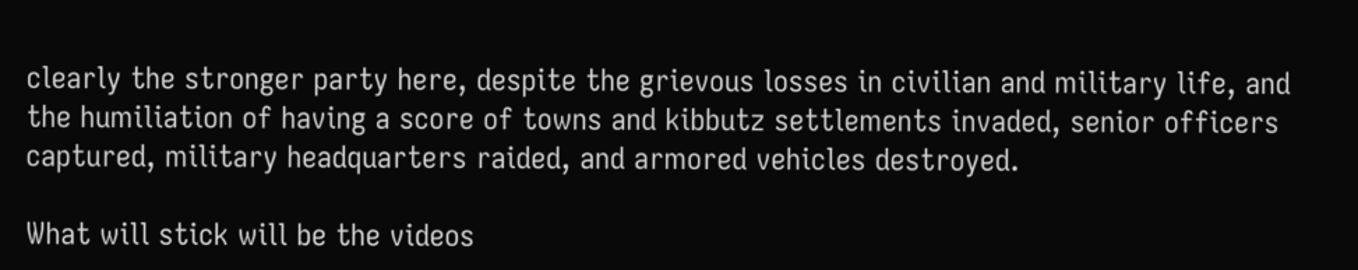clearly the stronger party here, despite the grievous losses in civilian and military life, and the humiliation of having a score of towns and kibbutz settlements invaded, senior officers captured, military headquarters raided, and armored vehicles destroyed.

What will stick will be the videos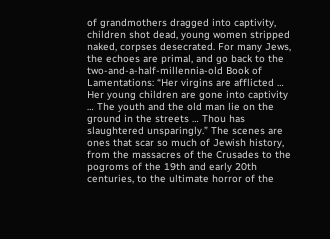of grandmothers dragged into captivity, children shot dead, young women stripped naked, corpses desecrated. For many Jews, the echoes are primal, and go back to the two-and-a-half-millennia-old Book of Lamentations: “Her virgins are afflicted … Her young children are gone into captivity … The youth and the old man lie on the ground in the streets … Thou has slaughtered unsparingly.” The scenes are ones that scar so much of Jewish history, from the massacres of the Crusades to the pogroms of the 19th and early 20th centuries, to the ultimate horror of the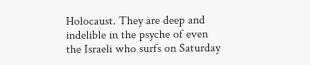Holocaust. They are deep and indelible in the psyche of even the Israeli who surfs on Saturday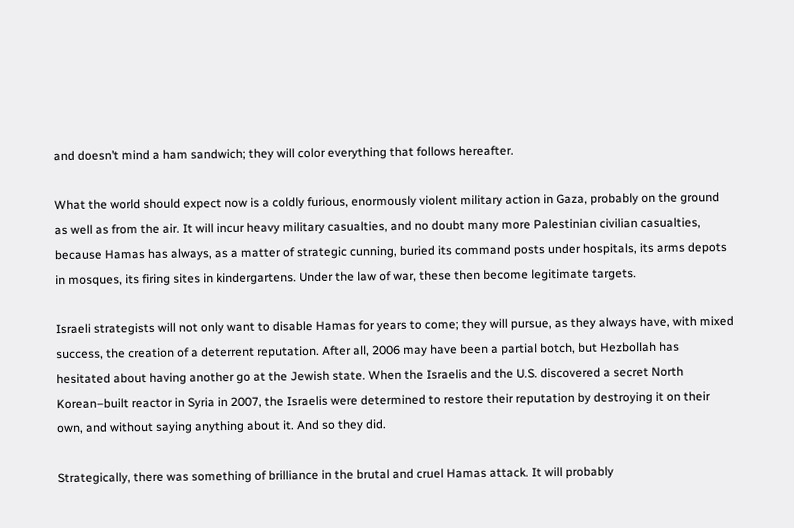and doesn’t mind a ham sandwich; they will color everything that follows hereafter.

What the world should expect now is a coldly furious, enormously violent military action in Gaza, probably on the ground as well as from the air. It will incur heavy military casualties, and no doubt many more Palestinian civilian casualties, because Hamas has always, as a matter of strategic cunning, buried its command posts under hospitals, its arms depots in mosques, its firing sites in kindergartens. Under the law of war, these then become legitimate targets.

Israeli strategists will not only want to disable Hamas for years to come; they will pursue, as they always have, with mixed success, the creation of a deterrent reputation. After all, 2006 may have been a partial botch, but Hezbollah has hesitated about having another go at the Jewish state. When the Israelis and the U.S. discovered a secret North Korean–built reactor in Syria in 2007, the Israelis were determined to restore their reputation by destroying it on their own, and without saying anything about it. And so they did.

Strategically, there was something of brilliance in the brutal and cruel Hamas attack. It will probably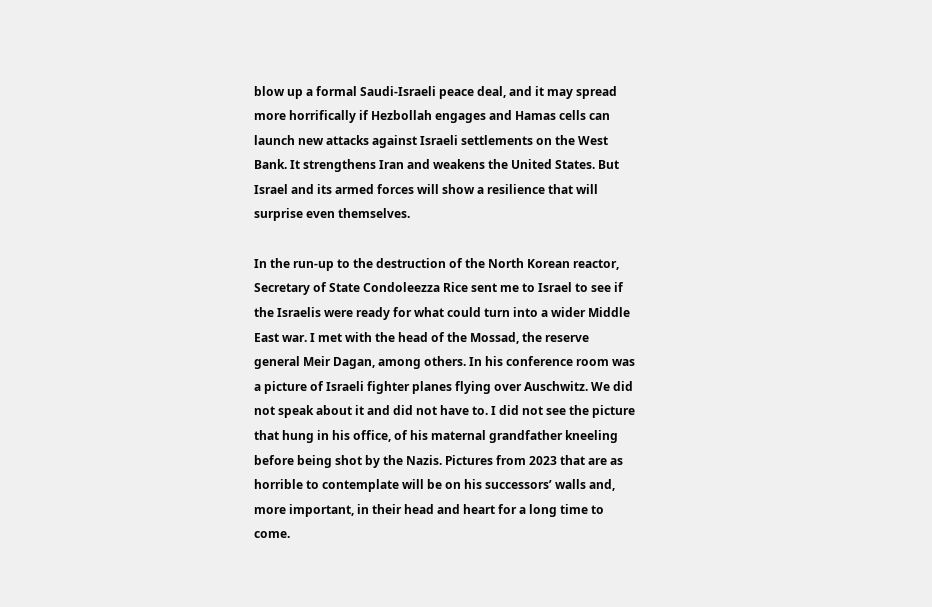blow up a formal Saudi-Israeli peace deal, and it may spread more horrifically if Hezbollah engages and Hamas cells can launch new attacks against Israeli settlements on the West Bank. It strengthens Iran and weakens the United States. But Israel and its armed forces will show a resilience that will surprise even themselves.

In the run-up to the destruction of the North Korean reactor, Secretary of State Condoleezza Rice sent me to Israel to see if the Israelis were ready for what could turn into a wider Middle East war. I met with the head of the Mossad, the reserve general Meir Dagan, among others. In his conference room was a picture of Israeli fighter planes flying over Auschwitz. We did not speak about it and did not have to. I did not see the picture that hung in his office, of his maternal grandfather kneeling before being shot by the Nazis. Pictures from 2023 that are as horrible to contemplate will be on his successors’ walls and, more important, in their head and heart for a long time to come.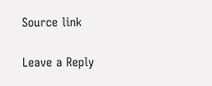Source link

Leave a Reply